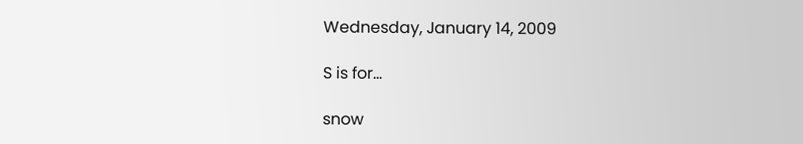Wednesday, January 14, 2009

S is for...

snow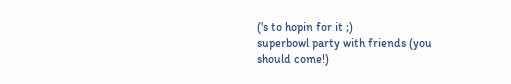('s to hopin for it ;)
superbowl party with friends (you should come!)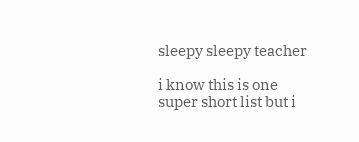sleepy sleepy teacher

i know this is one super short list but i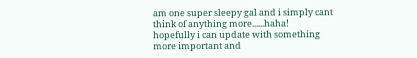am one super sleepy gal and i simply cant think of anything more......haha!
hopefully i can update with something more important and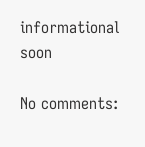informational soon

No comments: